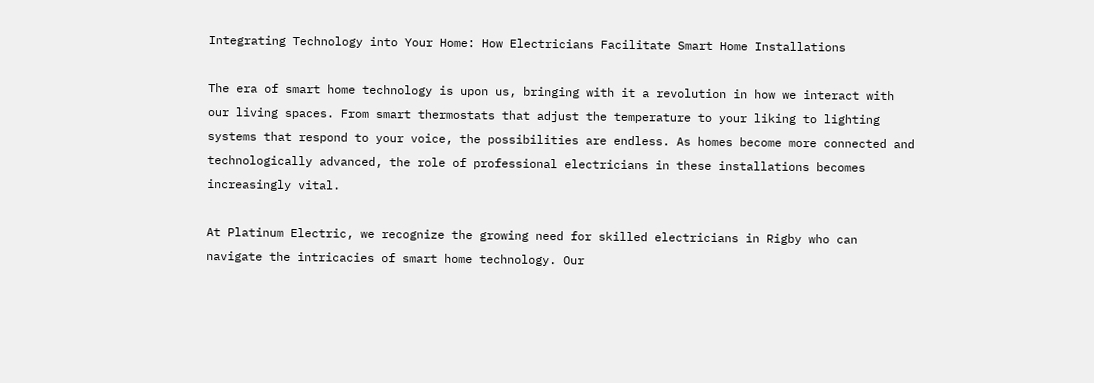Integrating Technology into Your Home: How Electricians Facilitate Smart Home Installations

The era of smart home technology is upon us, bringing with it a revolution in how we interact with our living spaces. From smart thermostats that adjust the temperature to your liking to lighting systems that respond to your voice, the possibilities are endless. As homes become more connected and technologically advanced, the role of professional electricians in these installations becomes increasingly vital.

At Platinum Electric, we recognize the growing need for skilled electricians in Rigby who can navigate the intricacies of smart home technology. Our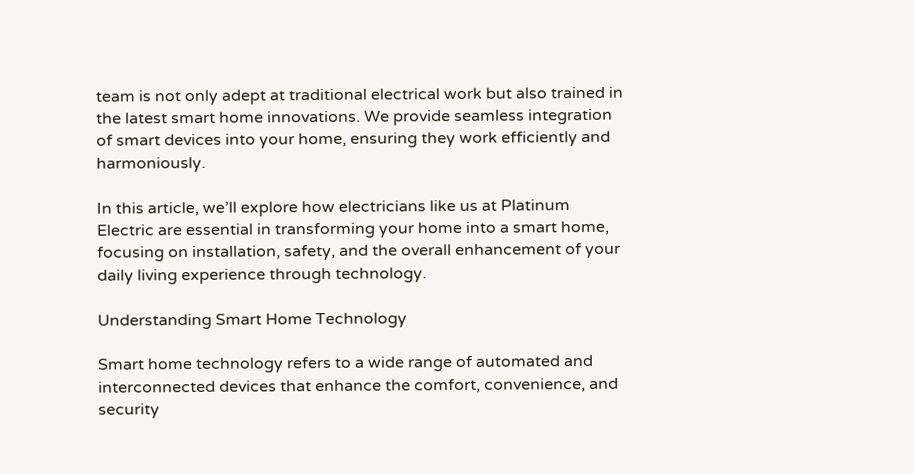team is not only adept at traditional electrical work but also trained in the latest smart home innovations. We provide seamless integration of smart devices into your home, ensuring they work efficiently and harmoniously.

In this article, we’ll explore how electricians like us at Platinum Electric are essential in transforming your home into a smart home, focusing on installation, safety, and the overall enhancement of your daily living experience through technology.

Understanding Smart Home Technology

Smart home technology refers to a wide range of automated and interconnected devices that enhance the comfort, convenience, and security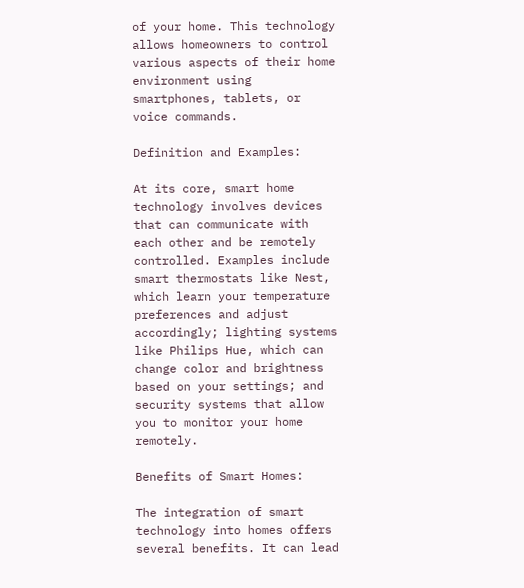of your home. This technology allows homeowners to control various aspects of their home environment using smartphones, tablets, or voice commands.

Definition and Examples:

At its core, smart home technology involves devices that can communicate with each other and be remotely controlled. Examples include smart thermostats like Nest, which learn your temperature preferences and adjust accordingly; lighting systems like Philips Hue, which can change color and brightness based on your settings; and security systems that allow you to monitor your home remotely.

Benefits of Smart Homes:

The integration of smart technology into homes offers several benefits. It can lead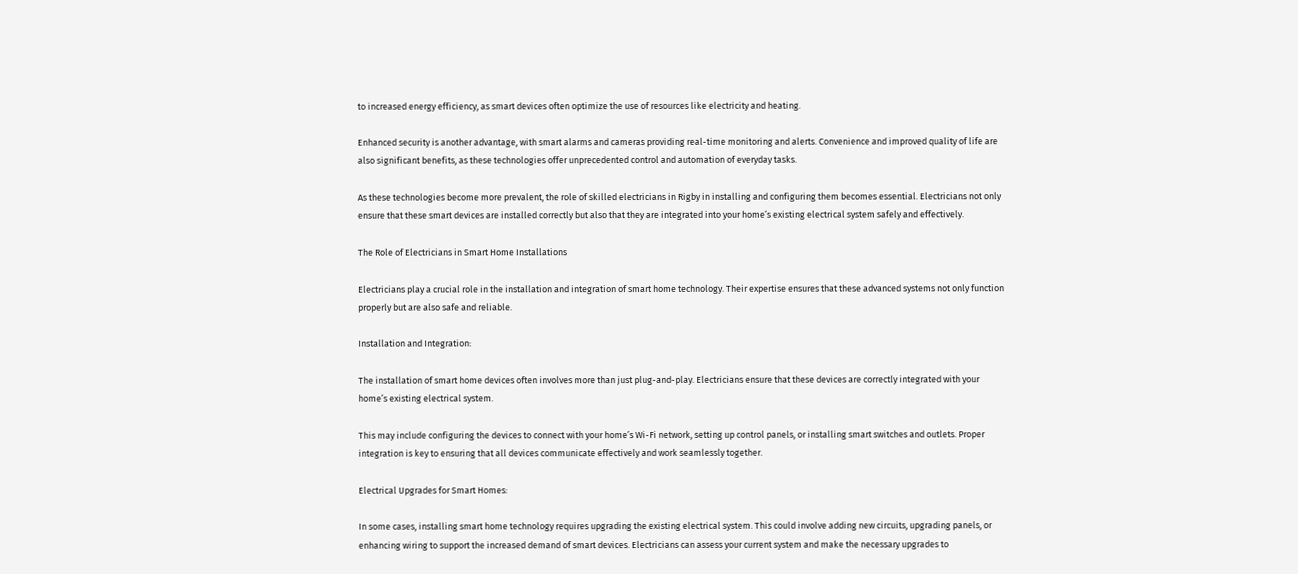to increased energy efficiency, as smart devices often optimize the use of resources like electricity and heating.

Enhanced security is another advantage, with smart alarms and cameras providing real-time monitoring and alerts. Convenience and improved quality of life are also significant benefits, as these technologies offer unprecedented control and automation of everyday tasks.

As these technologies become more prevalent, the role of skilled electricians in Rigby in installing and configuring them becomes essential. Electricians not only ensure that these smart devices are installed correctly but also that they are integrated into your home’s existing electrical system safely and effectively.

The Role of Electricians in Smart Home Installations

Electricians play a crucial role in the installation and integration of smart home technology. Their expertise ensures that these advanced systems not only function properly but are also safe and reliable.

Installation and Integration:

The installation of smart home devices often involves more than just plug-and-play. Electricians ensure that these devices are correctly integrated with your home’s existing electrical system.

This may include configuring the devices to connect with your home’s Wi-Fi network, setting up control panels, or installing smart switches and outlets. Proper integration is key to ensuring that all devices communicate effectively and work seamlessly together.

Electrical Upgrades for Smart Homes:

In some cases, installing smart home technology requires upgrading the existing electrical system. This could involve adding new circuits, upgrading panels, or enhancing wiring to support the increased demand of smart devices. Electricians can assess your current system and make the necessary upgrades to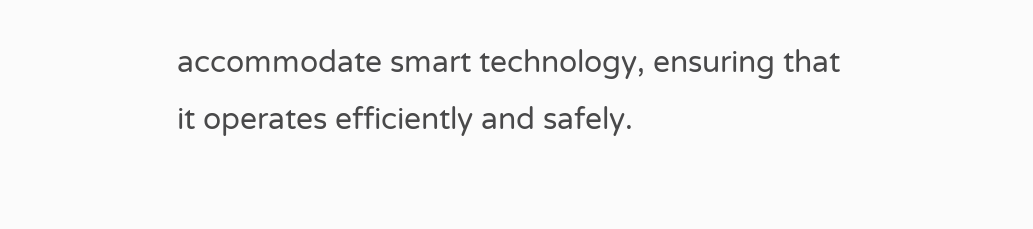accommodate smart technology, ensuring that it operates efficiently and safely.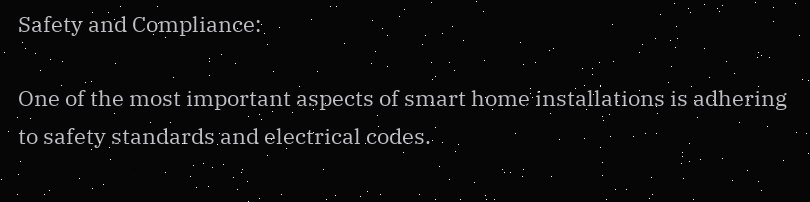Safety and Compliance:

One of the most important aspects of smart home installations is adhering to safety standards and electrical codes.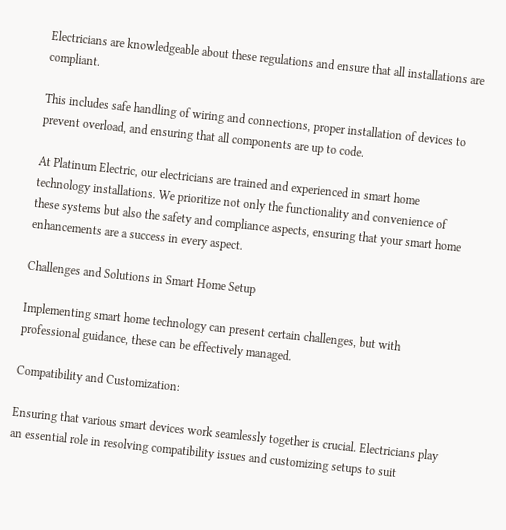Electricians are knowledgeable about these regulations and ensure that all installations are compliant.

This includes safe handling of wiring and connections, proper installation of devices to prevent overload, and ensuring that all components are up to code.

At Platinum Electric, our electricians are trained and experienced in smart home technology installations. We prioritize not only the functionality and convenience of these systems but also the safety and compliance aspects, ensuring that your smart home enhancements are a success in every aspect.

Challenges and Solutions in Smart Home Setup

Implementing smart home technology can present certain challenges, but with professional guidance, these can be effectively managed.

Compatibility and Customization:

Ensuring that various smart devices work seamlessly together is crucial. Electricians play an essential role in resolving compatibility issues and customizing setups to suit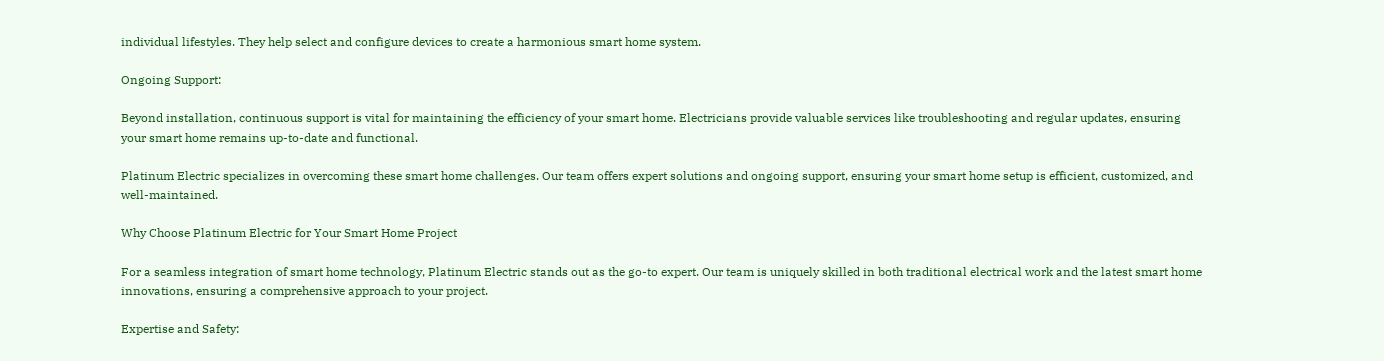individual lifestyles. They help select and configure devices to create a harmonious smart home system.

Ongoing Support:

Beyond installation, continuous support is vital for maintaining the efficiency of your smart home. Electricians provide valuable services like troubleshooting and regular updates, ensuring your smart home remains up-to-date and functional.

Platinum Electric specializes in overcoming these smart home challenges. Our team offers expert solutions and ongoing support, ensuring your smart home setup is efficient, customized, and well-maintained.

Why Choose Platinum Electric for Your Smart Home Project

For a seamless integration of smart home technology, Platinum Electric stands out as the go-to expert. Our team is uniquely skilled in both traditional electrical work and the latest smart home innovations, ensuring a comprehensive approach to your project.

Expertise and Safety: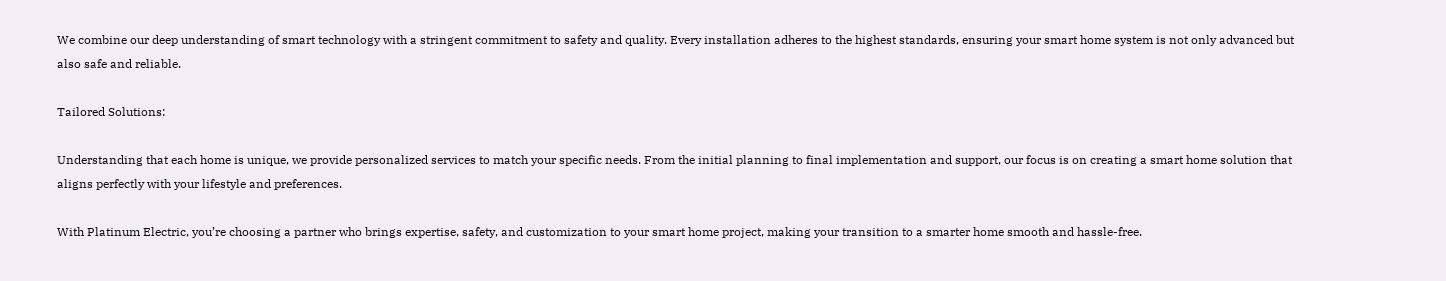We combine our deep understanding of smart technology with a stringent commitment to safety and quality. Every installation adheres to the highest standards, ensuring your smart home system is not only advanced but also safe and reliable.

Tailored Solutions:

Understanding that each home is unique, we provide personalized services to match your specific needs. From the initial planning to final implementation and support, our focus is on creating a smart home solution that aligns perfectly with your lifestyle and preferences.

With Platinum Electric, you’re choosing a partner who brings expertise, safety, and customization to your smart home project, making your transition to a smarter home smooth and hassle-free.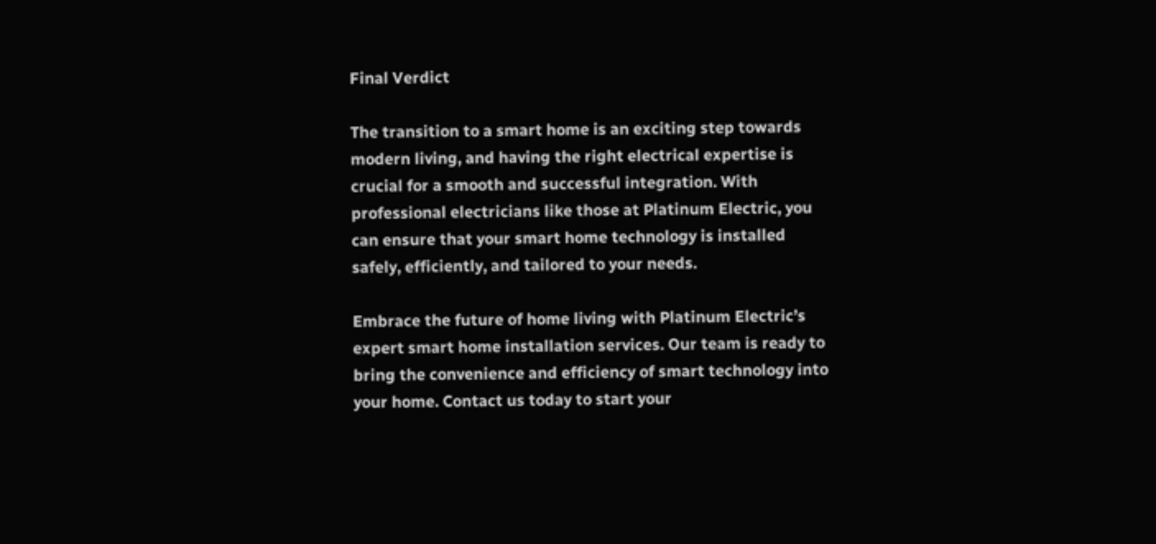Final Verdict

The transition to a smart home is an exciting step towards modern living, and having the right electrical expertise is crucial for a smooth and successful integration. With professional electricians like those at Platinum Electric, you can ensure that your smart home technology is installed safely, efficiently, and tailored to your needs.

Embrace the future of home living with Platinum Electric’s expert smart home installation services. Our team is ready to bring the convenience and efficiency of smart technology into your home. Contact us today to start your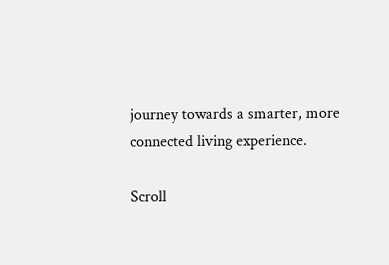journey towards a smarter, more connected living experience.

Scroll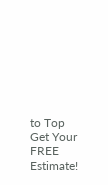to Top
Get Your FREE Estimate!